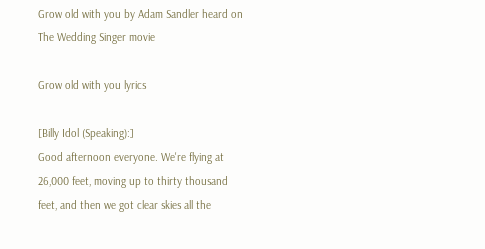Grow old with you by Adam Sandler heard on The Wedding Singer movie

Grow old with you lyrics

[Billy Idol (Speaking):]
Good afternoon everyone. We're flying at 26,000 feet, moving up to thirty thousand feet, and then we got clear skies all the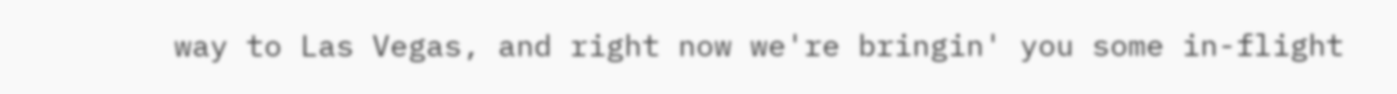way to Las Vegas, and right now we're bringin' you some in-flight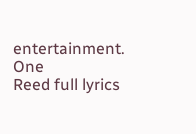entertainment. One
Reed full lyrics